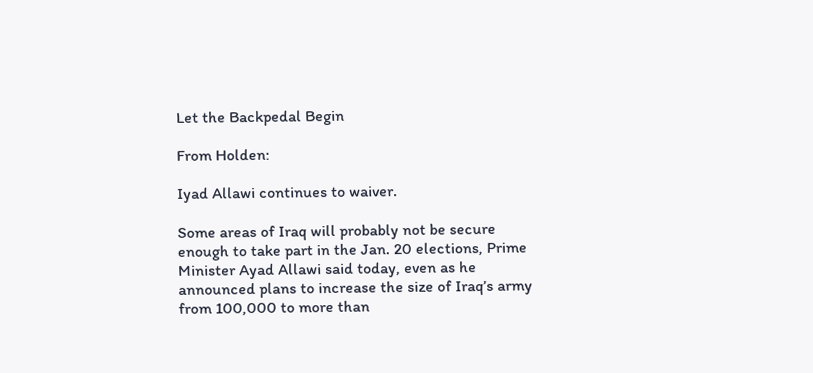Let the Backpedal Begin

From Holden:

Iyad Allawi continues to waiver.

Some areas of Iraq will probably not be secure enough to take part in the Jan. 20 elections, Prime Minister Ayad Allawi said today, even as he announced plans to increase the size of Iraq’s army from 100,000 to more than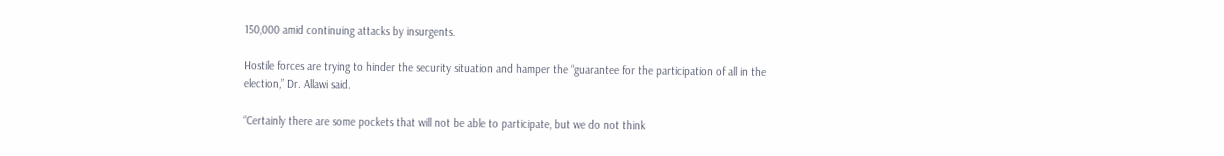150,000 amid continuing attacks by insurgents.

Hostile forces are trying to hinder the security situation and hamper the “guarantee for the participation of all in the election,” Dr. Allawi said.

“Certainly there are some pockets that will not be able to participate, but we do not think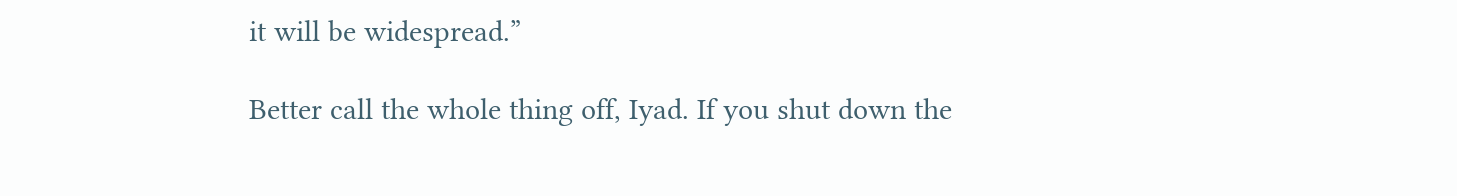it will be widespread.”

Better call the whole thing off, Iyad. If you shut down the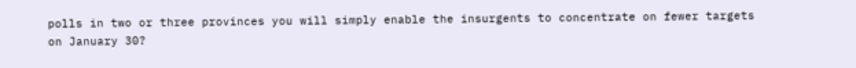polls in two or three provinces you will simply enable the insurgents to concentrate on fewer targets on January 30?